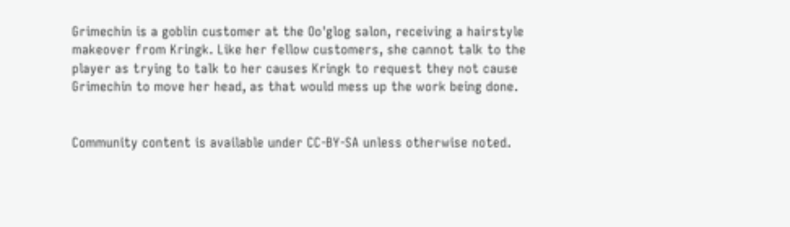Grimechin is a goblin customer at the Oo'glog salon, receiving a hairstyle makeover from Kringk. Like her fellow customers, she cannot talk to the player as trying to talk to her causes Kringk to request they not cause Grimechin to move her head, as that would mess up the work being done.


Community content is available under CC-BY-SA unless otherwise noted.